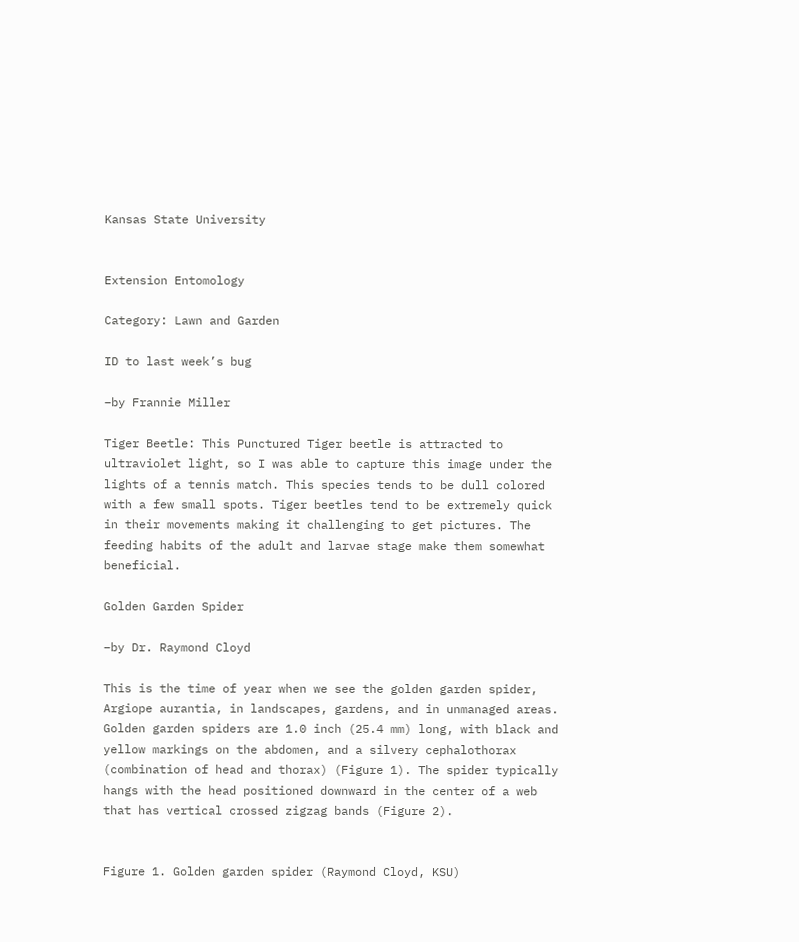Kansas State University


Extension Entomology

Category: Lawn and Garden

ID to last week’s bug

–by Frannie Miller

Tiger Beetle: This Punctured Tiger beetle is attracted to ultraviolet light, so I was able to capture this image under the lights of a tennis match. This species tends to be dull colored with a few small spots. Tiger beetles tend to be extremely quick in their movements making it challenging to get pictures. The feeding habits of the adult and larvae stage make them somewhat beneficial.

Golden Garden Spider

–by Dr. Raymond Cloyd

This is the time of year when we see the golden garden spider, Argiope aurantia, in landscapes, gardens, and in unmanaged areas. Golden garden spiders are 1.0 inch (25.4 mm) long, with black and yellow markings on the abdomen, and a silvery cephalothorax (combination of head and thorax) (Figure 1). The spider typically hangs with the head positioned downward in the center of a web that has vertical crossed zigzag bands (Figure 2).


Figure 1. Golden garden spider (Raymond Cloyd, KSU)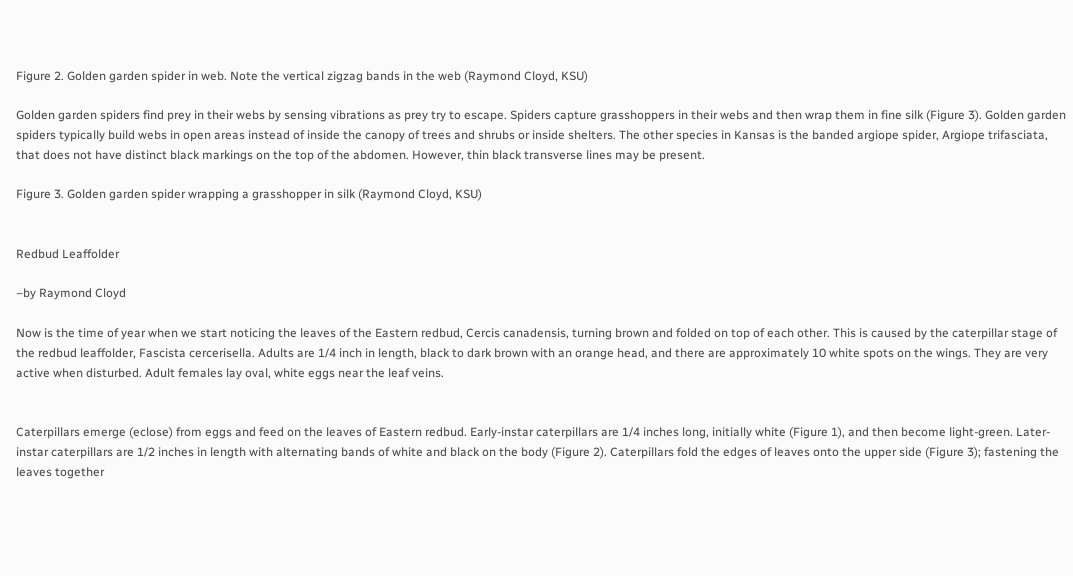Figure 2. Golden garden spider in web. Note the vertical zigzag bands in the web (Raymond Cloyd, KSU)

Golden garden spiders find prey in their webs by sensing vibrations as prey try to escape. Spiders capture grasshoppers in their webs and then wrap them in fine silk (Figure 3). Golden garden spiders typically build webs in open areas instead of inside the canopy of trees and shrubs or inside shelters. The other species in Kansas is the banded argiope spider, Argiope trifasciata, that does not have distinct black markings on the top of the abdomen. However, thin black transverse lines may be present.

Figure 3. Golden garden spider wrapping a grasshopper in silk (Raymond Cloyd, KSU)


Redbud Leaffolder

–by Raymond Cloyd

Now is the time of year when we start noticing the leaves of the Eastern redbud, Cercis canadensis, turning brown and folded on top of each other. This is caused by the caterpillar stage of the redbud leaffolder, Fascista cercerisella. Adults are 1/4 inch in length, black to dark brown with an orange head, and there are approximately 10 white spots on the wings. They are very active when disturbed. Adult females lay oval, white eggs near the leaf veins.


Caterpillars emerge (eclose) from eggs and feed on the leaves of Eastern redbud. Early-instar caterpillars are 1/4 inches long, initially white (Figure 1), and then become light-green. Later-instar caterpillars are 1/2 inches in length with alternating bands of white and black on the body (Figure 2). Caterpillars fold the edges of leaves onto the upper side (Figure 3); fastening the leaves together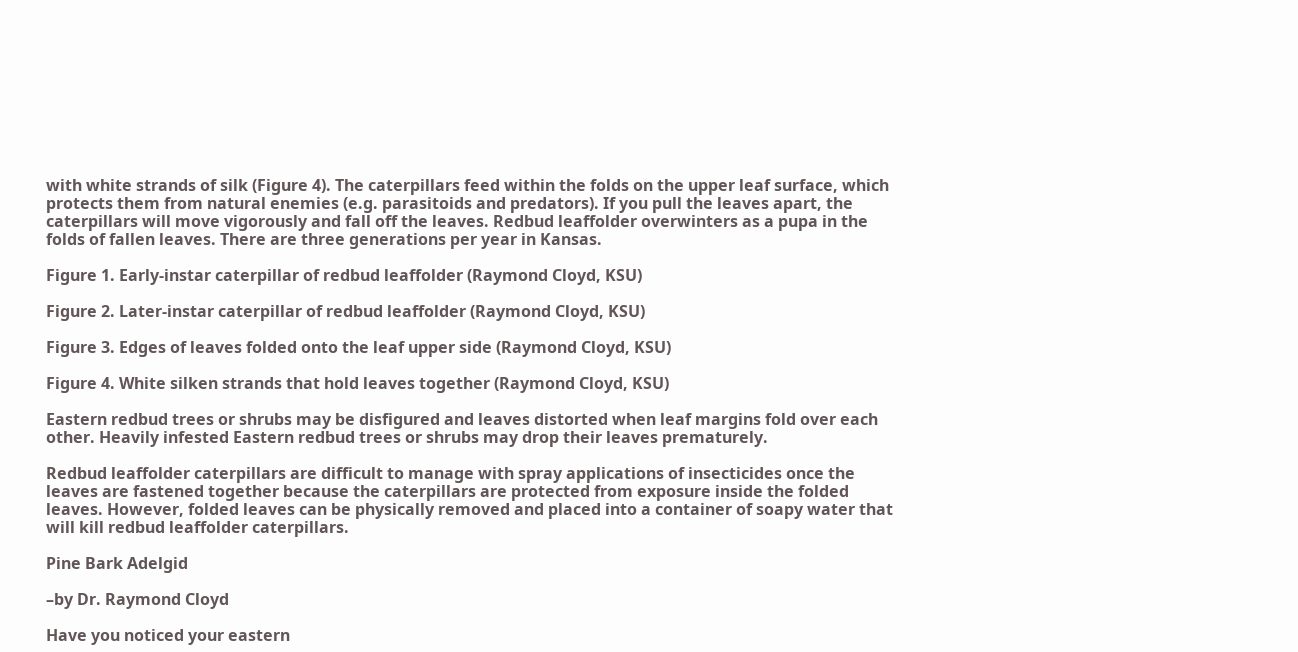with white strands of silk (Figure 4). The caterpillars feed within the folds on the upper leaf surface, which protects them from natural enemies (e.g. parasitoids and predators). If you pull the leaves apart, the caterpillars will move vigorously and fall off the leaves. Redbud leaffolder overwinters as a pupa in the folds of fallen leaves. There are three generations per year in Kansas.

Figure 1. Early-instar caterpillar of redbud leaffolder (Raymond Cloyd, KSU)

Figure 2. Later-instar caterpillar of redbud leaffolder (Raymond Cloyd, KSU)

Figure 3. Edges of leaves folded onto the leaf upper side (Raymond Cloyd, KSU)

Figure 4. White silken strands that hold leaves together (Raymond Cloyd, KSU)

Eastern redbud trees or shrubs may be disfigured and leaves distorted when leaf margins fold over each other. Heavily infested Eastern redbud trees or shrubs may drop their leaves prematurely.

Redbud leaffolder caterpillars are difficult to manage with spray applications of insecticides once the leaves are fastened together because the caterpillars are protected from exposure inside the folded leaves. However, folded leaves can be physically removed and placed into a container of soapy water that will kill redbud leaffolder caterpillars.

Pine Bark Adelgid

–by Dr. Raymond Cloyd

Have you noticed your eastern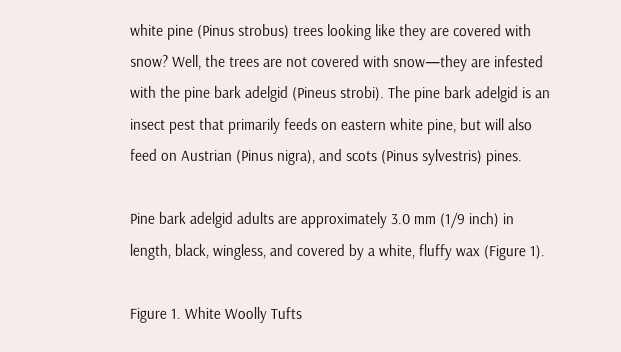white pine (Pinus strobus) trees looking like they are covered with snow? Well, the trees are not covered with snow—they are infested with the pine bark adelgid (Pineus strobi). The pine bark adelgid is an insect pest that primarily feeds on eastern white pine, but will also feed on Austrian (Pinus nigra), and scots (Pinus sylvestris) pines.

Pine bark adelgid adults are approximately 3.0 mm (1/9 inch) in length, black, wingless, and covered by a white, fluffy wax (Figure 1).

Figure 1. White Woolly Tufts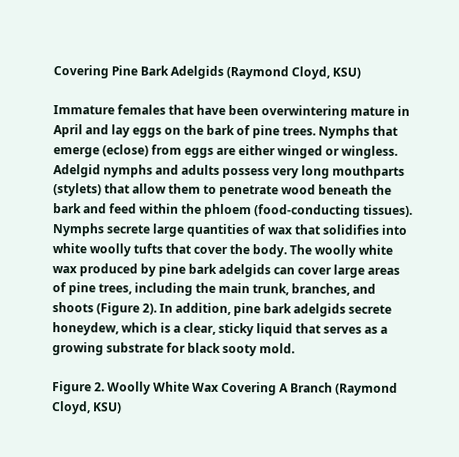Covering Pine Bark Adelgids (Raymond Cloyd, KSU)

Immature females that have been overwintering mature in April and lay eggs on the bark of pine trees. Nymphs that emerge (eclose) from eggs are either winged or wingless. Adelgid nymphs and adults possess very long mouthparts (stylets) that allow them to penetrate wood beneath the bark and feed within the phloem (food-conducting tissues). Nymphs secrete large quantities of wax that solidifies into white woolly tufts that cover the body. The woolly white wax produced by pine bark adelgids can cover large areas of pine trees, including the main trunk, branches, and shoots (Figure 2). In addition, pine bark adelgids secrete honeydew, which is a clear, sticky liquid that serves as a growing substrate for black sooty mold.

Figure 2. Woolly White Wax Covering A Branch (Raymond Cloyd, KSU)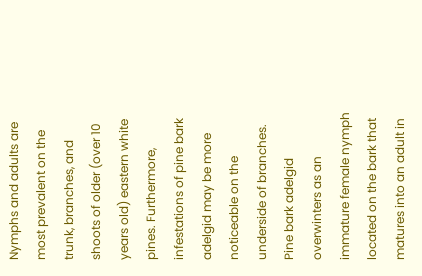Nymphs and adults are most prevalent on the trunk, branches, and shoots of older (over 10 years old) eastern white pines. Furthermore, infestations of pine bark adelgid may be more noticeable on the underside of branches. Pine bark adelgid overwinters as an immature female nymph located on the bark that matures into an adult in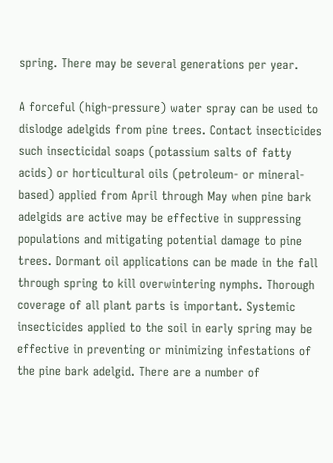spring. There may be several generations per year.

A forceful (high-pressure) water spray can be used to dislodge adelgids from pine trees. Contact insecticides such insecticidal soaps (potassium salts of fatty acids) or horticultural oils (petroleum- or mineral-based) applied from April through May when pine bark adelgids are active may be effective in suppressing populations and mitigating potential damage to pine trees. Dormant oil applications can be made in the fall through spring to kill overwintering nymphs. Thorough coverage of all plant parts is important. Systemic insecticides applied to the soil in early spring may be effective in preventing or minimizing infestations of the pine bark adelgid. There are a number of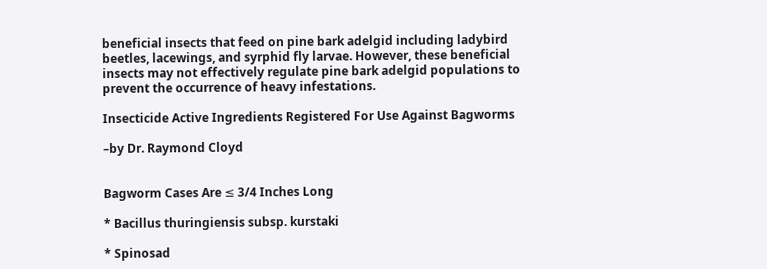beneficial insects that feed on pine bark adelgid including ladybird beetles, lacewings, and syrphid fly larvae. However, these beneficial insects may not effectively regulate pine bark adelgid populations to prevent the occurrence of heavy infestations.

Insecticide Active Ingredients Registered For Use Against Bagworms

–by Dr. Raymond Cloyd


Bagworm Cases Are ≤ 3/4 Inches Long

* Bacillus thuringiensis subsp. kurstaki

* Spinosad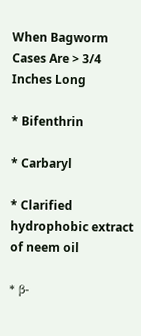When Bagworm Cases Are > 3/4 Inches Long

* Bifenthrin

* Carbaryl

* Clarified hydrophobic extract of neem oil

* β-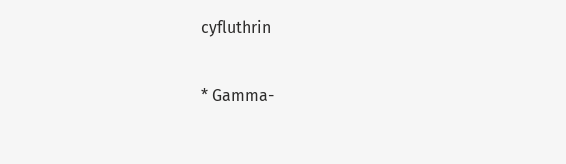cyfluthrin

* Gamma-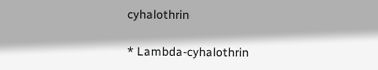cyhalothrin

* Lambda-cyhalothrin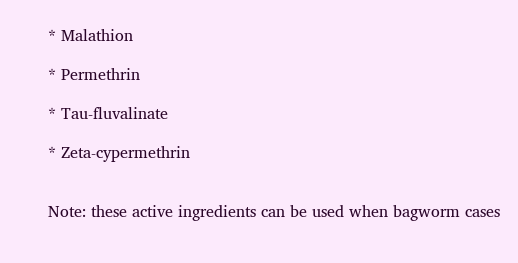* Malathion

* Permethrin

* Tau-fluvalinate

* Zeta-cypermethrin


Note: these active ingredients can be used when bagworm cases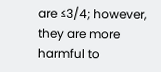are ≤3/4; however, they are more harmful to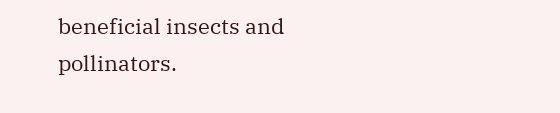beneficial insects and pollinators.